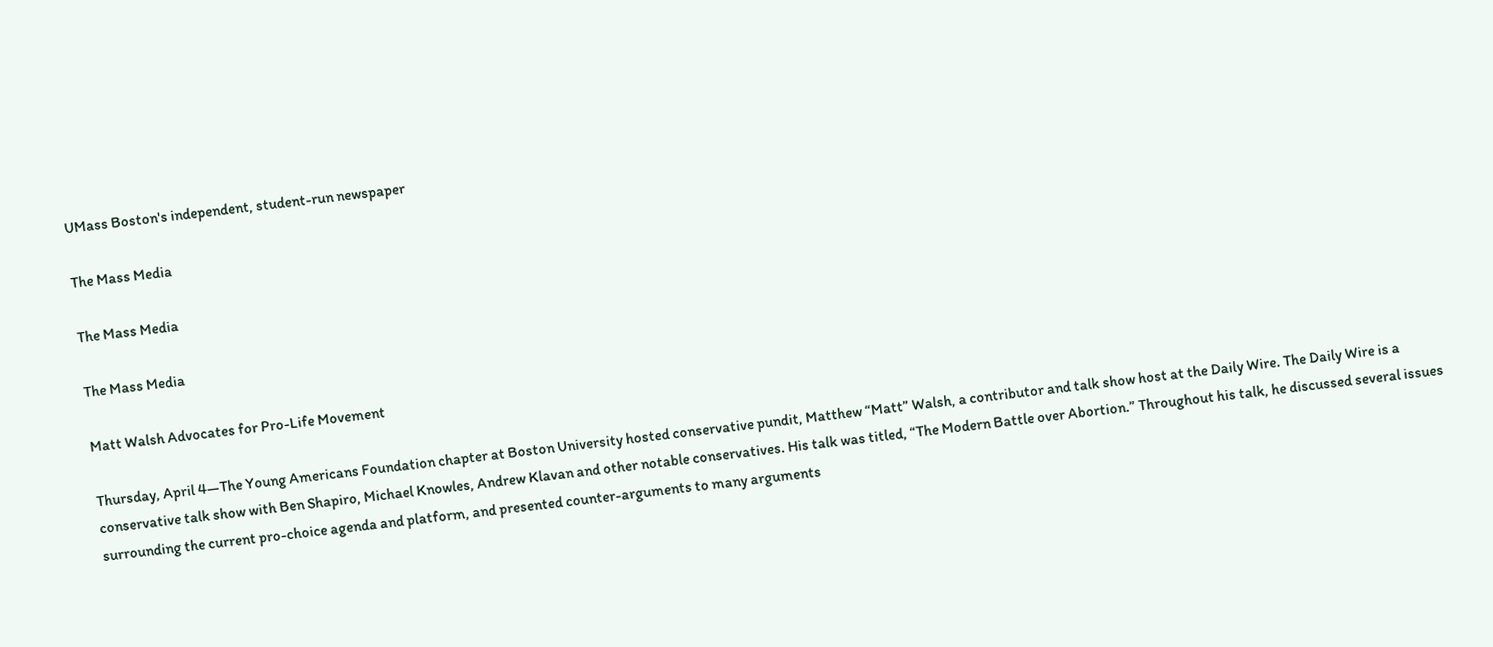UMass Boston's independent, student-run newspaper

The Mass Media

The Mass Media

The Mass Media

Matt Walsh Advocates for Pro-Life Movement

Thursday, April 4—The Young Americans Foundation chapter at Boston University hosted conservative pundit, Matthew “Matt” Walsh, a contributor and talk show host at the Daily Wire. The Daily Wire is a conservative talk show with Ben Shapiro, Michael Knowles, Andrew Klavan and other notable conservatives. His talk was titled, “The Modern Battle over Abortion.” Throughout his talk, he discussed several issues surrounding the current pro-choice agenda and platform, and presented counter-arguments to many arguments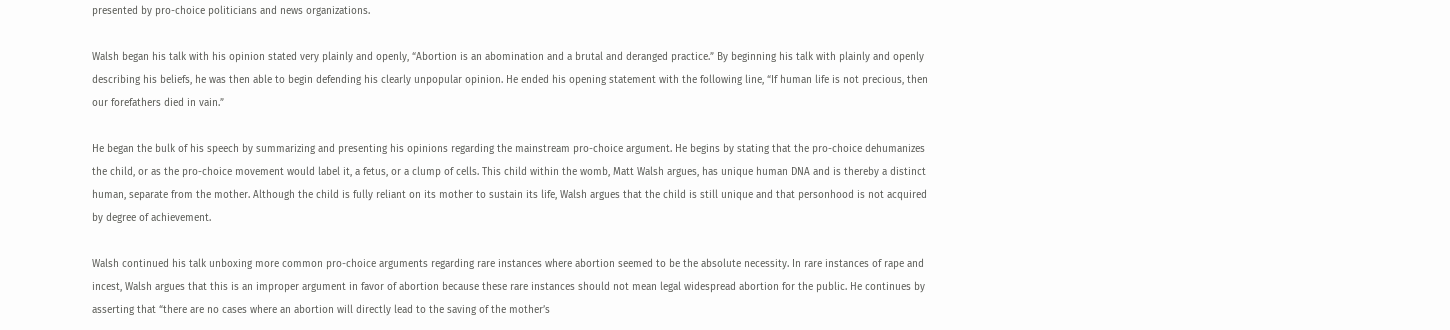presented by pro-choice politicians and news organizations.

Walsh began his talk with his opinion stated very plainly and openly, “Abortion is an abomination and a brutal and deranged practice.” By beginning his talk with plainly and openly describing his beliefs, he was then able to begin defending his clearly unpopular opinion. He ended his opening statement with the following line, “If human life is not precious, then our forefathers died in vain.”

He began the bulk of his speech by summarizing and presenting his opinions regarding the mainstream pro-choice argument. He begins by stating that the pro-choice dehumanizes the child, or as the pro-choice movement would label it, a fetus, or a clump of cells. This child within the womb, Matt Walsh argues, has unique human DNA and is thereby a distinct human, separate from the mother. Although the child is fully reliant on its mother to sustain its life, Walsh argues that the child is still unique and that personhood is not acquired by degree of achievement.

Walsh continued his talk unboxing more common pro-choice arguments regarding rare instances where abortion seemed to be the absolute necessity. In rare instances of rape and incest, Walsh argues that this is an improper argument in favor of abortion because these rare instances should not mean legal widespread abortion for the public. He continues by asserting that “there are no cases where an abortion will directly lead to the saving of the mother’s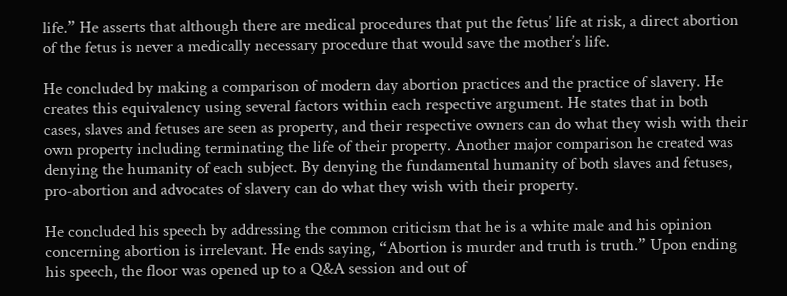life.” He asserts that although there are medical procedures that put the fetus’ life at risk, a direct abortion of the fetus is never a medically necessary procedure that would save the mother’s life.

He concluded by making a comparison of modern day abortion practices and the practice of slavery. He creates this equivalency using several factors within each respective argument. He states that in both cases, slaves and fetuses are seen as property, and their respective owners can do what they wish with their own property including terminating the life of their property. Another major comparison he created was denying the humanity of each subject. By denying the fundamental humanity of both slaves and fetuses, pro-abortion and advocates of slavery can do what they wish with their property.

He concluded his speech by addressing the common criticism that he is a white male and his opinion concerning abortion is irrelevant. He ends saying, “Abortion is murder and truth is truth.” Upon ending his speech, the floor was opened up to a Q&A session and out of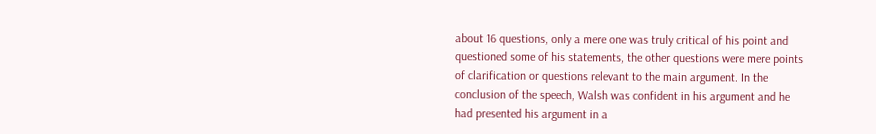about 16 questions, only a mere one was truly critical of his point and questioned some of his statements, the other questions were mere points of clarification or questions relevant to the main argument. In the conclusion of the speech, Walsh was confident in his argument and he had presented his argument in a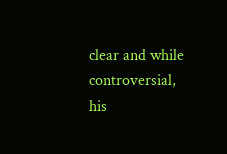clear and while controversial, his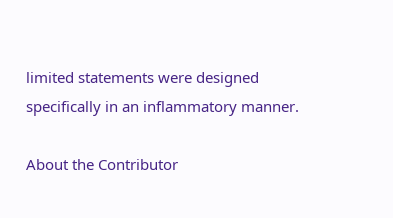limited statements were designed specifically in an inflammatory manner.

About the Contributor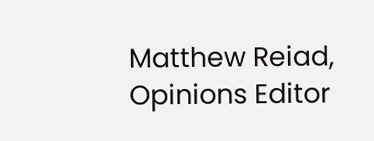Matthew Reiad, Opinions Editor